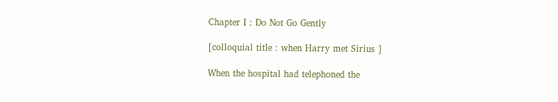Chapter I : Do Not Go Gently

[colloquial title : when Harry met Sirius ]

When the hospital had telephoned the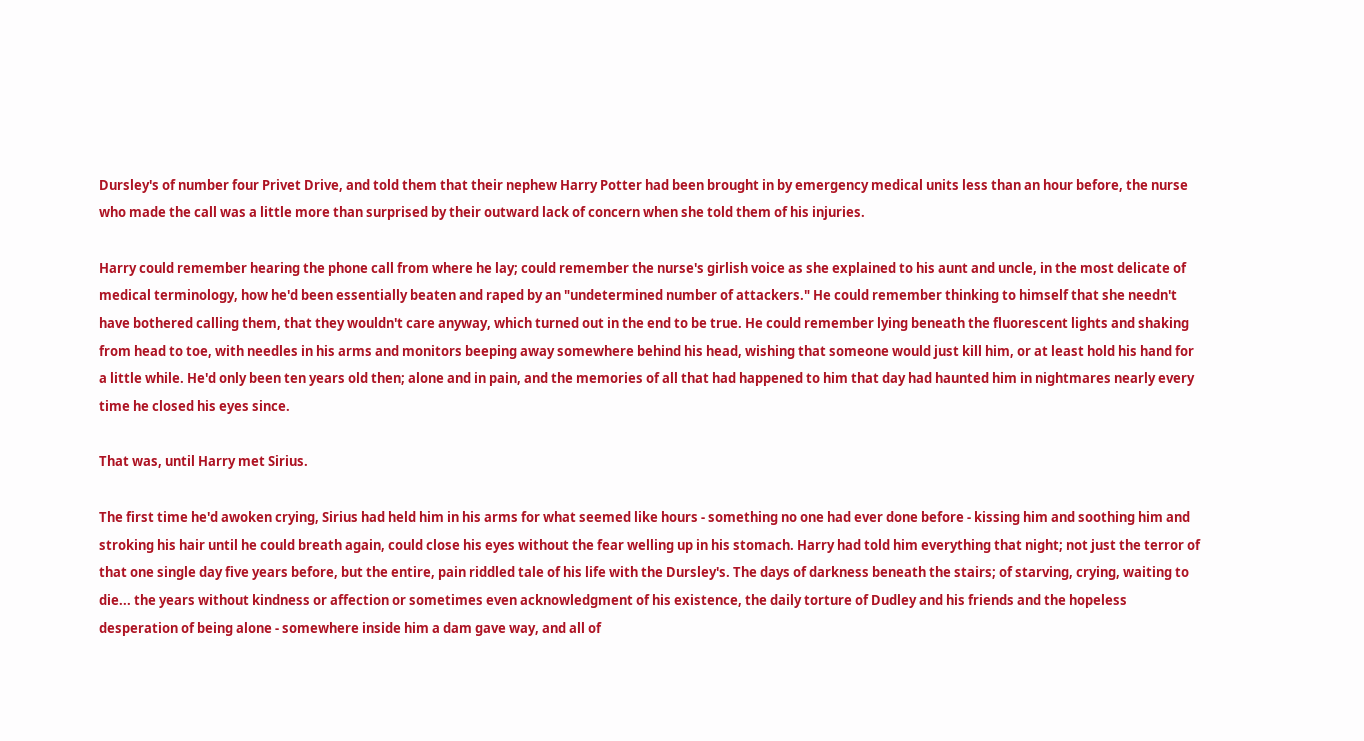Dursley's of number four Privet Drive, and told them that their nephew Harry Potter had been brought in by emergency medical units less than an hour before, the nurse who made the call was a little more than surprised by their outward lack of concern when she told them of his injuries.

Harry could remember hearing the phone call from where he lay; could remember the nurse's girlish voice as she explained to his aunt and uncle, in the most delicate of medical terminology, how he'd been essentially beaten and raped by an "undetermined number of attackers." He could remember thinking to himself that she needn't have bothered calling them, that they wouldn't care anyway, which turned out in the end to be true. He could remember lying beneath the fluorescent lights and shaking from head to toe, with needles in his arms and monitors beeping away somewhere behind his head, wishing that someone would just kill him, or at least hold his hand for a little while. He'd only been ten years old then; alone and in pain, and the memories of all that had happened to him that day had haunted him in nightmares nearly every time he closed his eyes since.

That was, until Harry met Sirius.

The first time he'd awoken crying, Sirius had held him in his arms for what seemed like hours - something no one had ever done before - kissing him and soothing him and stroking his hair until he could breath again, could close his eyes without the fear welling up in his stomach. Harry had told him everything that night; not just the terror of that one single day five years before, but the entire, pain riddled tale of his life with the Dursley's. The days of darkness beneath the stairs; of starving, crying, waiting to die... the years without kindness or affection or sometimes even acknowledgment of his existence, the daily torture of Dudley and his friends and the hopeless desperation of being alone - somewhere inside him a dam gave way, and all of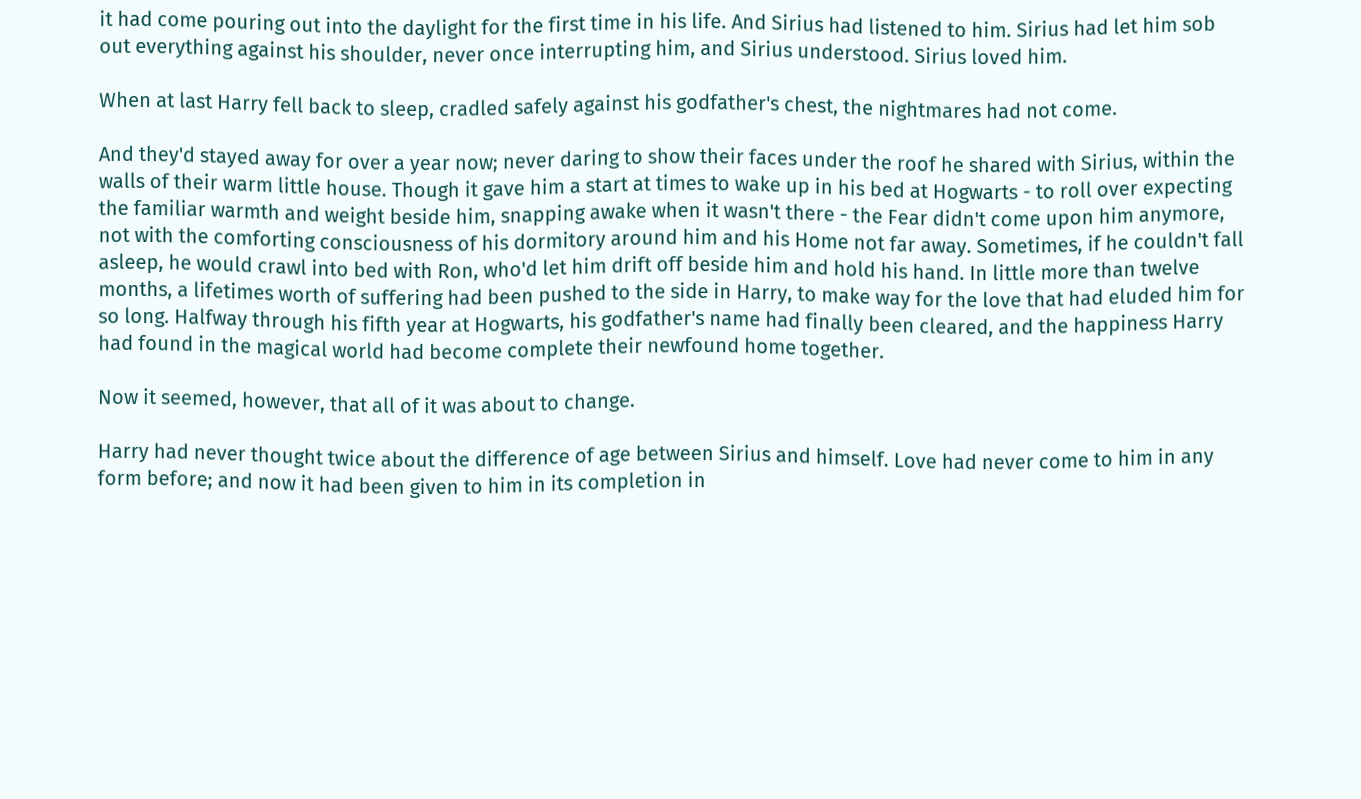it had come pouring out into the daylight for the first time in his life. And Sirius had listened to him. Sirius had let him sob out everything against his shoulder, never once interrupting him, and Sirius understood. Sirius loved him.

When at last Harry fell back to sleep, cradled safely against his godfather's chest, the nightmares had not come.

And they'd stayed away for over a year now; never daring to show their faces under the roof he shared with Sirius, within the walls of their warm little house. Though it gave him a start at times to wake up in his bed at Hogwarts - to roll over expecting the familiar warmth and weight beside him, snapping awake when it wasn't there - the Fear didn't come upon him anymore, not with the comforting consciousness of his dormitory around him and his Home not far away. Sometimes, if he couldn't fall asleep, he would crawl into bed with Ron, who'd let him drift off beside him and hold his hand. In little more than twelve months, a lifetimes worth of suffering had been pushed to the side in Harry, to make way for the love that had eluded him for so long. Halfway through his fifth year at Hogwarts, his godfather's name had finally been cleared, and the happiness Harry had found in the magical world had become complete their newfound home together.

Now it seemed, however, that all of it was about to change.

Harry had never thought twice about the difference of age between Sirius and himself. Love had never come to him in any form before; and now it had been given to him in its completion in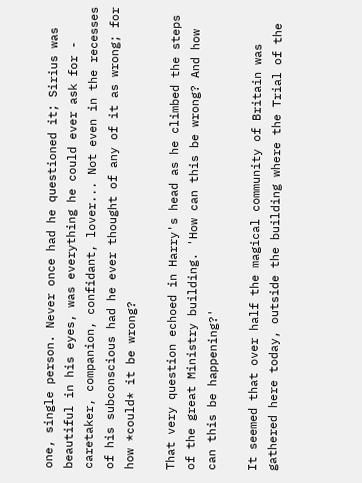one, single person. Never once had he questioned it; Sirius was beautiful in his eyes, was everything he could ever ask for - caretaker, companion, confidant, lover... Not even in the recesses of his subconscious had he ever thought of any of it as wrong; for how *could* it be wrong?

That very question echoed in Harry's head as he climbed the steps of the great Ministry building. 'How can this be wrong? And how can this be happening?'

It seemed that over half the magical community of Britain was gathered here today, outside the building where the Trial of the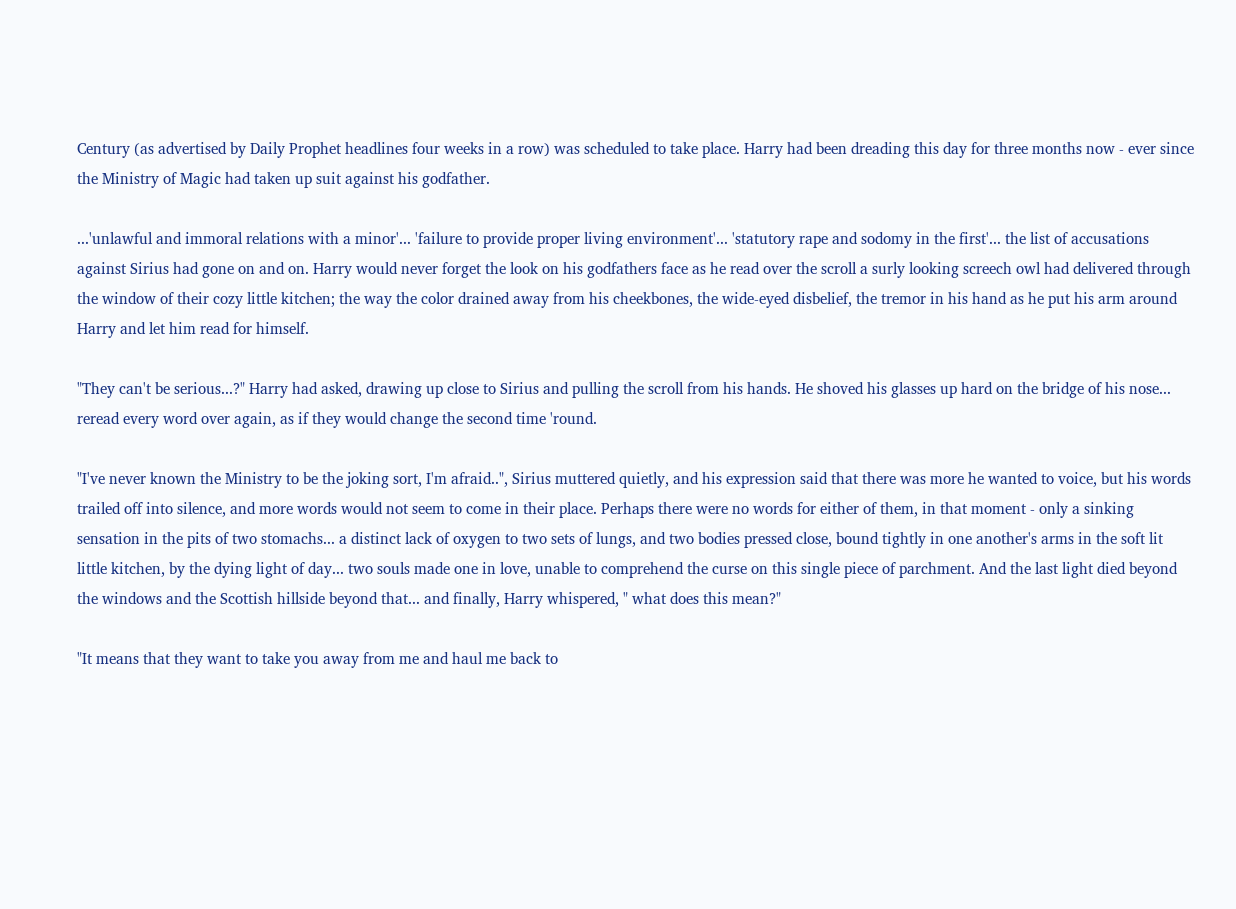Century (as advertised by Daily Prophet headlines four weeks in a row) was scheduled to take place. Harry had been dreading this day for three months now - ever since the Ministry of Magic had taken up suit against his godfather.

...'unlawful and immoral relations with a minor'... 'failure to provide proper living environment'... 'statutory rape and sodomy in the first'... the list of accusations against Sirius had gone on and on. Harry would never forget the look on his godfathers face as he read over the scroll a surly looking screech owl had delivered through the window of their cozy little kitchen; the way the color drained away from his cheekbones, the wide-eyed disbelief, the tremor in his hand as he put his arm around Harry and let him read for himself.

"They can't be serious...?" Harry had asked, drawing up close to Sirius and pulling the scroll from his hands. He shoved his glasses up hard on the bridge of his nose... reread every word over again, as if they would change the second time 'round.

"I've never known the Ministry to be the joking sort, I'm afraid..", Sirius muttered quietly, and his expression said that there was more he wanted to voice, but his words trailed off into silence, and more words would not seem to come in their place. Perhaps there were no words for either of them, in that moment - only a sinking sensation in the pits of two stomachs... a distinct lack of oxygen to two sets of lungs, and two bodies pressed close, bound tightly in one another's arms in the soft lit little kitchen, by the dying light of day... two souls made one in love, unable to comprehend the curse on this single piece of parchment. And the last light died beyond the windows and the Scottish hillside beyond that... and finally, Harry whispered, " what does this mean?"

"It means that they want to take you away from me and haul me back to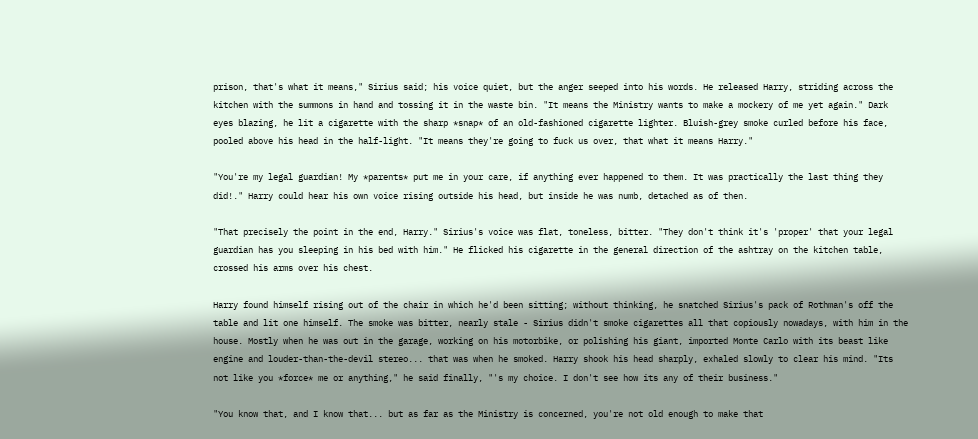prison, that's what it means," Sirius said; his voice quiet, but the anger seeped into his words. He released Harry, striding across the kitchen with the summons in hand and tossing it in the waste bin. "It means the Ministry wants to make a mockery of me yet again." Dark eyes blazing, he lit a cigarette with the sharp *snap* of an old-fashioned cigarette lighter. Bluish-grey smoke curled before his face, pooled above his head in the half-light. "It means they're going to fuck us over, that what it means Harry."

"You're my legal guardian! My *parents* put me in your care, if anything ever happened to them. It was practically the last thing they did!." Harry could hear his own voice rising outside his head, but inside he was numb, detached as of then.

"That precisely the point in the end, Harry." Sirius's voice was flat, toneless, bitter. "They don't think it's 'proper' that your legal guardian has you sleeping in his bed with him." He flicked his cigarette in the general direction of the ashtray on the kitchen table, crossed his arms over his chest.

Harry found himself rising out of the chair in which he'd been sitting; without thinking, he snatched Sirius's pack of Rothman's off the table and lit one himself. The smoke was bitter, nearly stale - Sirius didn't smoke cigarettes all that copiously nowadays, with him in the house. Mostly when he was out in the garage, working on his motorbike, or polishing his giant, imported Monte Carlo with its beast like engine and louder-than-the-devil stereo... that was when he smoked. Harry shook his head sharply, exhaled slowly to clear his mind. "Its not like you *force* me or anything," he said finally, "'s my choice. I don't see how its any of their business."

"You know that, and I know that... but as far as the Ministry is concerned, you're not old enough to make that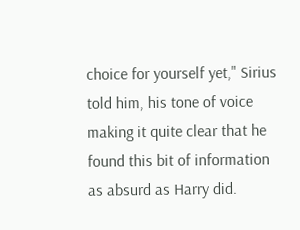choice for yourself yet," Sirius told him, his tone of voice making it quite clear that he found this bit of information as absurd as Harry did.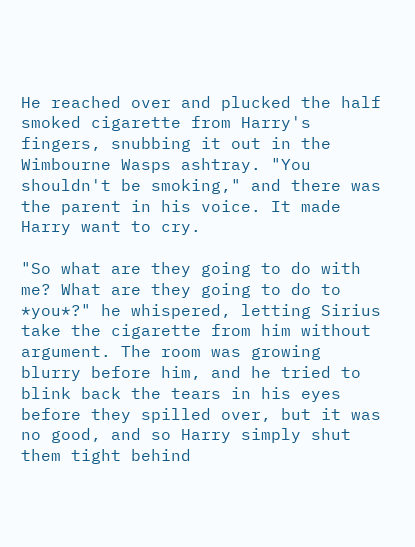He reached over and plucked the half smoked cigarette from Harry's fingers, snubbing it out in the Wimbourne Wasps ashtray. "You shouldn't be smoking," and there was the parent in his voice. It made Harry want to cry.

"So what are they going to do with me? What are they going to do to *you*?" he whispered, letting Sirius take the cigarette from him without argument. The room was growing blurry before him, and he tried to blink back the tears in his eyes before they spilled over, but it was no good, and so Harry simply shut them tight behind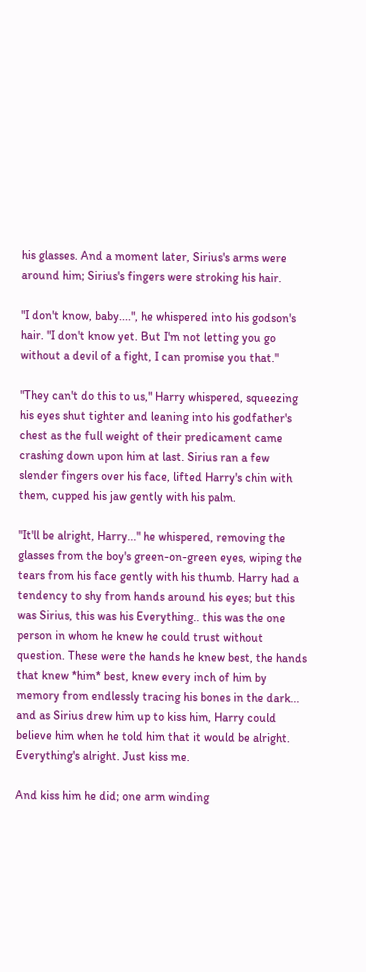his glasses. And a moment later, Sirius's arms were around him; Sirius's fingers were stroking his hair.

"I don't know, baby....", he whispered into his godson's hair. "I don't know yet. But I'm not letting you go without a devil of a fight, I can promise you that."

"They can't do this to us," Harry whispered, squeezing his eyes shut tighter and leaning into his godfather's chest as the full weight of their predicament came crashing down upon him at last. Sirius ran a few slender fingers over his face, lifted Harry's chin with them, cupped his jaw gently with his palm.

"It'll be alright, Harry..." he whispered, removing the glasses from the boy's green-on-green eyes, wiping the tears from his face gently with his thumb. Harry had a tendency to shy from hands around his eyes; but this was Sirius, this was his Everything.. this was the one person in whom he knew he could trust without question. These were the hands he knew best, the hands that knew *him* best, knew every inch of him by memory from endlessly tracing his bones in the dark... and as Sirius drew him up to kiss him, Harry could believe him when he told him that it would be alright. Everything's alright. Just kiss me.

And kiss him he did; one arm winding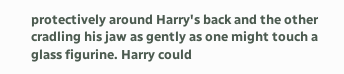protectively around Harry's back and the other cradling his jaw as gently as one might touch a glass figurine. Harry could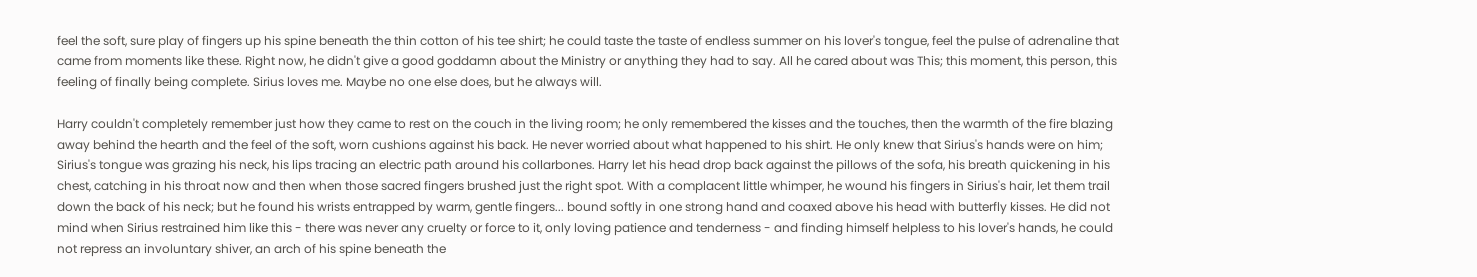feel the soft, sure play of fingers up his spine beneath the thin cotton of his tee shirt; he could taste the taste of endless summer on his lover's tongue, feel the pulse of adrenaline that came from moments like these. Right now, he didn't give a good goddamn about the Ministry or anything they had to say. All he cared about was This; this moment, this person, this feeling of finally being complete. Sirius loves me. Maybe no one else does, but he always will.

Harry couldn't completely remember just how they came to rest on the couch in the living room; he only remembered the kisses and the touches, then the warmth of the fire blazing away behind the hearth and the feel of the soft, worn cushions against his back. He never worried about what happened to his shirt. He only knew that Sirius's hands were on him; Sirius's tongue was grazing his neck, his lips tracing an electric path around his collarbones. Harry let his head drop back against the pillows of the sofa, his breath quickening in his chest, catching in his throat now and then when those sacred fingers brushed just the right spot. With a complacent little whimper, he wound his fingers in Sirius's hair, let them trail down the back of his neck; but he found his wrists entrapped by warm, gentle fingers... bound softly in one strong hand and coaxed above his head with butterfly kisses. He did not mind when Sirius restrained him like this - there was never any cruelty or force to it, only loving patience and tenderness - and finding himself helpless to his lover's hands, he could not repress an involuntary shiver, an arch of his spine beneath the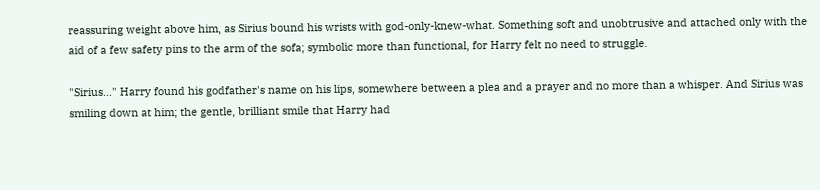reassuring weight above him, as Sirius bound his wrists with god-only-knew-what. Something soft and unobtrusive and attached only with the aid of a few safety pins to the arm of the sofa; symbolic more than functional, for Harry felt no need to struggle.

"Sirius..." Harry found his godfather's name on his lips, somewhere between a plea and a prayer and no more than a whisper. And Sirius was smiling down at him; the gentle, brilliant smile that Harry had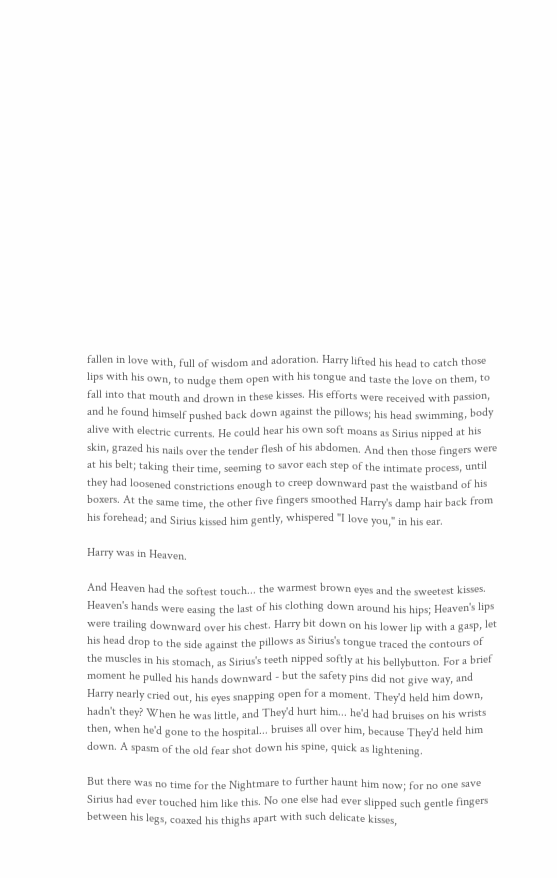fallen in love with, full of wisdom and adoration. Harry lifted his head to catch those lips with his own, to nudge them open with his tongue and taste the love on them, to fall into that mouth and drown in these kisses. His efforts were received with passion, and he found himself pushed back down against the pillows; his head swimming, body alive with electric currents. He could hear his own soft moans as Sirius nipped at his skin, grazed his nails over the tender flesh of his abdomen. And then those fingers were at his belt; taking their time, seeming to savor each step of the intimate process, until they had loosened constrictions enough to creep downward past the waistband of his boxers. At the same time, the other five fingers smoothed Harry's damp hair back from his forehead; and Sirius kissed him gently, whispered "I love you," in his ear.

Harry was in Heaven.

And Heaven had the softest touch... the warmest brown eyes and the sweetest kisses. Heaven's hands were easing the last of his clothing down around his hips; Heaven's lips were trailing downward over his chest. Harry bit down on his lower lip with a gasp, let his head drop to the side against the pillows as Sirius's tongue traced the contours of the muscles in his stomach, as Sirius's teeth nipped softly at his bellybutton. For a brief moment he pulled his hands downward - but the safety pins did not give way, and Harry nearly cried out, his eyes snapping open for a moment. They'd held him down, hadn't they? When he was little, and They'd hurt him... he'd had bruises on his wrists then, when he'd gone to the hospital... bruises all over him, because They'd held him down. A spasm of the old fear shot down his spine, quick as lightening.

But there was no time for the Nightmare to further haunt him now; for no one save Sirius had ever touched him like this. No one else had ever slipped such gentle fingers between his legs, coaxed his thighs apart with such delicate kisses,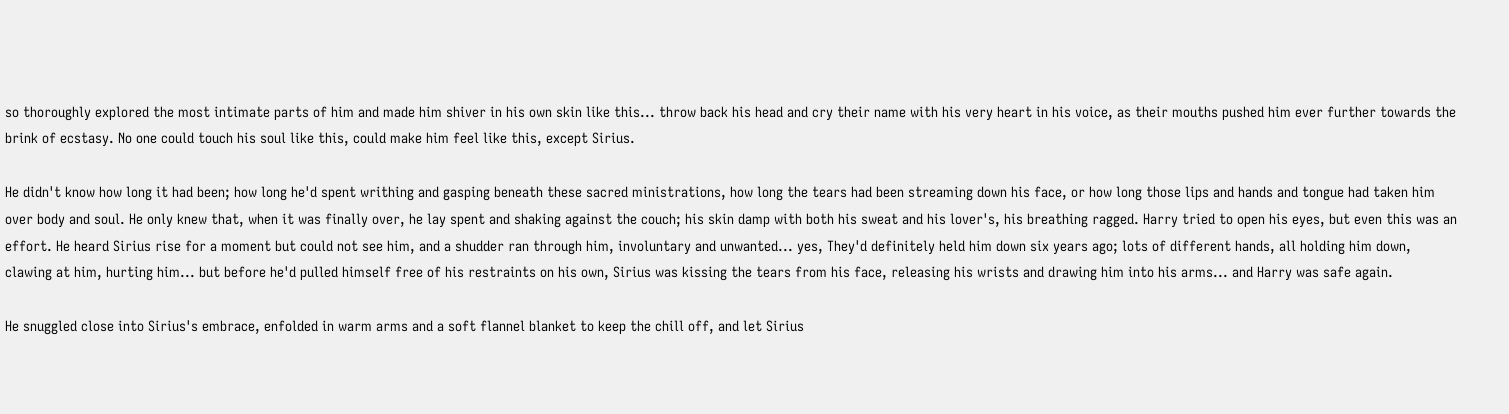so thoroughly explored the most intimate parts of him and made him shiver in his own skin like this... throw back his head and cry their name with his very heart in his voice, as their mouths pushed him ever further towards the brink of ecstasy. No one could touch his soul like this, could make him feel like this, except Sirius.

He didn't know how long it had been; how long he'd spent writhing and gasping beneath these sacred ministrations, how long the tears had been streaming down his face, or how long those lips and hands and tongue had taken him over body and soul. He only knew that, when it was finally over, he lay spent and shaking against the couch; his skin damp with both his sweat and his lover's, his breathing ragged. Harry tried to open his eyes, but even this was an effort. He heard Sirius rise for a moment but could not see him, and a shudder ran through him, involuntary and unwanted... yes, They'd definitely held him down six years ago; lots of different hands, all holding him down, clawing at him, hurting him... but before he'd pulled himself free of his restraints on his own, Sirius was kissing the tears from his face, releasing his wrists and drawing him into his arms... and Harry was safe again.

He snuggled close into Sirius's embrace, enfolded in warm arms and a soft flannel blanket to keep the chill off, and let Sirius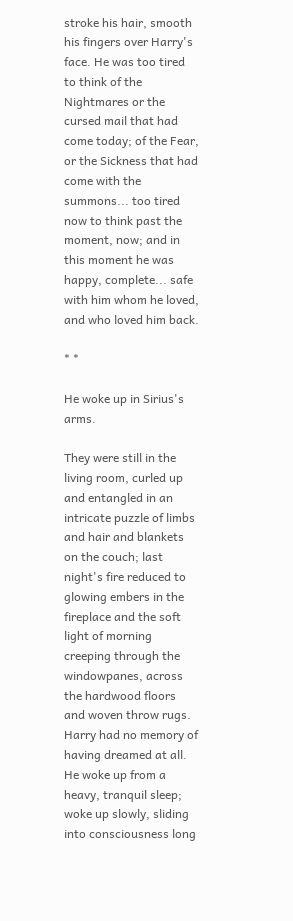stroke his hair, smooth his fingers over Harry's face. He was too tired to think of the Nightmares or the cursed mail that had come today; of the Fear, or the Sickness that had come with the summons... too tired now to think past the moment, now; and in this moment he was happy, complete... safe with him whom he loved, and who loved him back.

* *

He woke up in Sirius's arms.

They were still in the living room, curled up and entangled in an intricate puzzle of limbs and hair and blankets on the couch; last night's fire reduced to glowing embers in the fireplace and the soft light of morning creeping through the windowpanes, across the hardwood floors and woven throw rugs. Harry had no memory of having dreamed at all. He woke up from a heavy, tranquil sleep; woke up slowly, sliding into consciousness long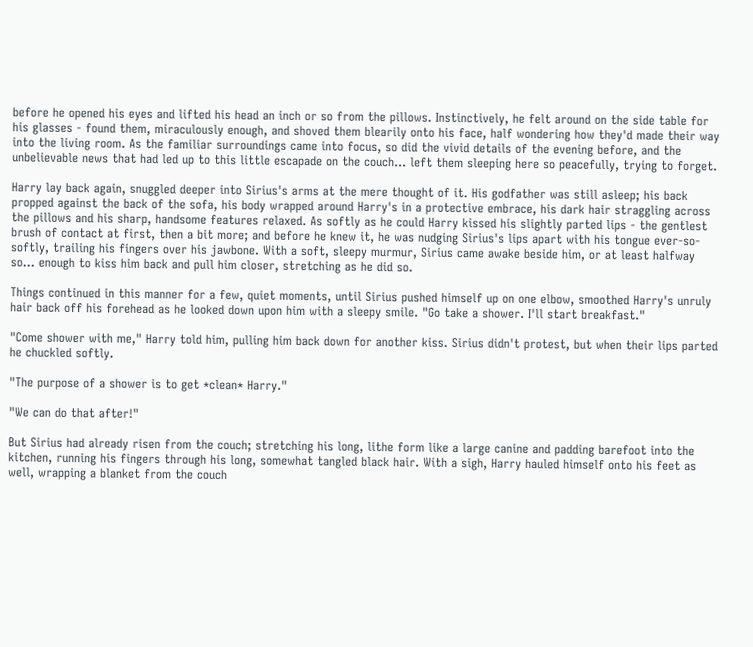before he opened his eyes and lifted his head an inch or so from the pillows. Instinctively, he felt around on the side table for his glasses - found them, miraculously enough, and shoved them blearily onto his face, half wondering how they'd made their way into the living room. As the familiar surroundings came into focus, so did the vivid details of the evening before, and the unbelievable news that had led up to this little escapade on the couch... left them sleeping here so peacefully, trying to forget.

Harry lay back again, snuggled deeper into Sirius's arms at the mere thought of it. His godfather was still asleep; his back propped against the back of the sofa, his body wrapped around Harry's in a protective embrace, his dark hair straggling across the pillows and his sharp, handsome features relaxed. As softly as he could Harry kissed his slightly parted lips - the gentlest brush of contact at first, then a bit more; and before he knew it, he was nudging Sirius's lips apart with his tongue ever-so-softly, trailing his fingers over his jawbone. With a soft, sleepy murmur, Sirius came awake beside him, or at least halfway so... enough to kiss him back and pull him closer, stretching as he did so.

Things continued in this manner for a few, quiet moments, until Sirius pushed himself up on one elbow, smoothed Harry's unruly hair back off his forehead as he looked down upon him with a sleepy smile. "Go take a shower. I'll start breakfast."

"Come shower with me," Harry told him, pulling him back down for another kiss. Sirius didn't protest, but when their lips parted he chuckled softly.

"The purpose of a shower is to get *clean* Harry."

"We can do that after!"

But Sirius had already risen from the couch; stretching his long, lithe form like a large canine and padding barefoot into the kitchen, running his fingers through his long, somewhat tangled black hair. With a sigh, Harry hauled himself onto his feet as well, wrapping a blanket from the couch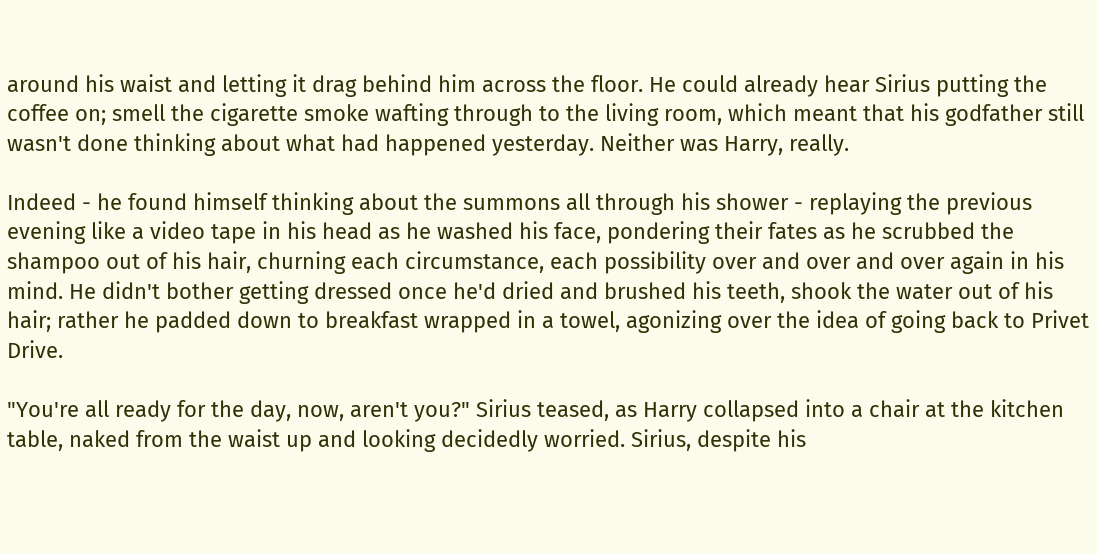around his waist and letting it drag behind him across the floor. He could already hear Sirius putting the coffee on; smell the cigarette smoke wafting through to the living room, which meant that his godfather still wasn't done thinking about what had happened yesterday. Neither was Harry, really.

Indeed - he found himself thinking about the summons all through his shower - replaying the previous evening like a video tape in his head as he washed his face, pondering their fates as he scrubbed the shampoo out of his hair, churning each circumstance, each possibility over and over and over again in his mind. He didn't bother getting dressed once he'd dried and brushed his teeth, shook the water out of his hair; rather he padded down to breakfast wrapped in a towel, agonizing over the idea of going back to Privet Drive.

"You're all ready for the day, now, aren't you?" Sirius teased, as Harry collapsed into a chair at the kitchen table, naked from the waist up and looking decidedly worried. Sirius, despite his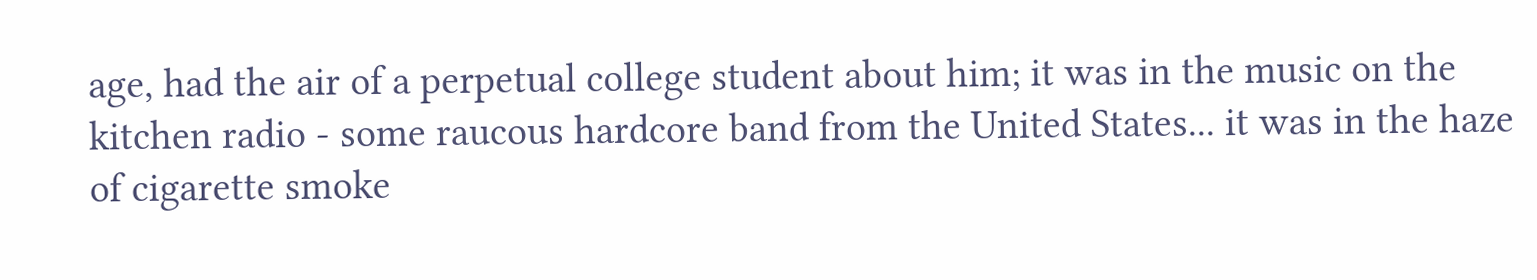age, had the air of a perpetual college student about him; it was in the music on the kitchen radio - some raucous hardcore band from the United States... it was in the haze of cigarette smoke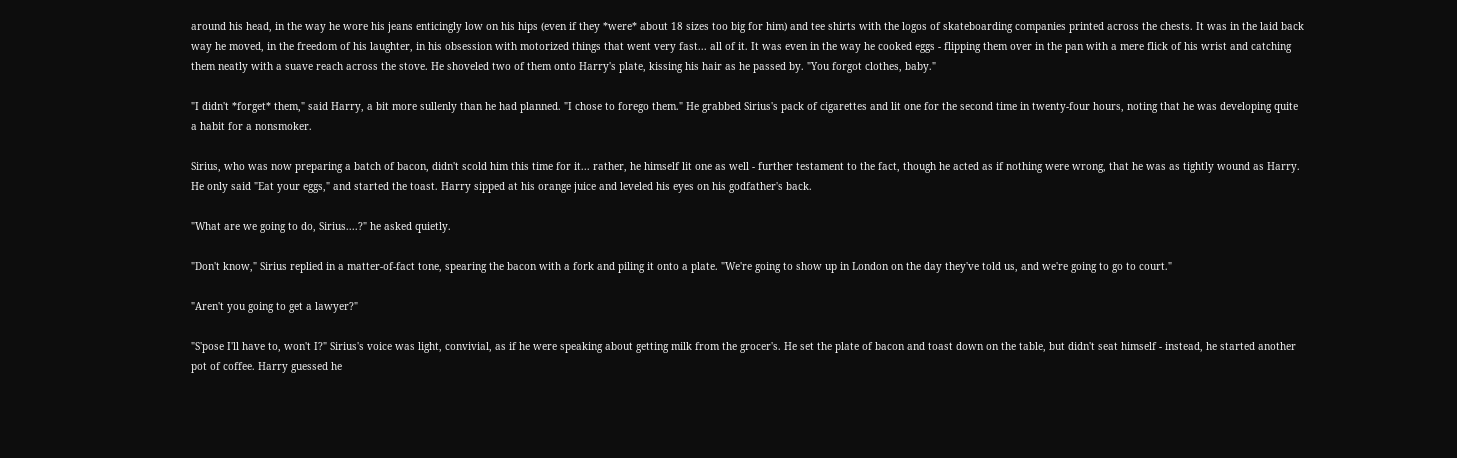around his head, in the way he wore his jeans enticingly low on his hips (even if they *were* about 18 sizes too big for him) and tee shirts with the logos of skateboarding companies printed across the chests. It was in the laid back way he moved, in the freedom of his laughter, in his obsession with motorized things that went very fast... all of it. It was even in the way he cooked eggs - flipping them over in the pan with a mere flick of his wrist and catching them neatly with a suave reach across the stove. He shoveled two of them onto Harry's plate, kissing his hair as he passed by. "You forgot clothes, baby."

"I didn't *forget* them," said Harry, a bit more sullenly than he had planned. "I chose to forego them." He grabbed Sirius's pack of cigarettes and lit one for the second time in twenty-four hours, noting that he was developing quite a habit for a nonsmoker.

Sirius, who was now preparing a batch of bacon, didn't scold him this time for it... rather, he himself lit one as well - further testament to the fact, though he acted as if nothing were wrong, that he was as tightly wound as Harry. He only said "Eat your eggs," and started the toast. Harry sipped at his orange juice and leveled his eyes on his godfather's back.

"What are we going to do, Sirius....?" he asked quietly.

"Don't know," Sirius replied in a matter-of-fact tone, spearing the bacon with a fork and piling it onto a plate. "We're going to show up in London on the day they've told us, and we're going to go to court."

"Aren't you going to get a lawyer?"

"S'pose I'll have to, won't I?" Sirius's voice was light, convivial, as if he were speaking about getting milk from the grocer's. He set the plate of bacon and toast down on the table, but didn't seat himself - instead, he started another pot of coffee. Harry guessed he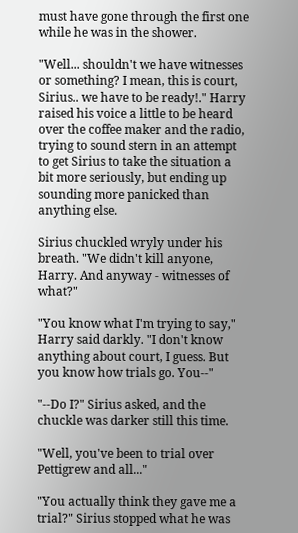must have gone through the first one while he was in the shower.

"Well... shouldn't we have witnesses or something? I mean, this is court, Sirius.. we have to be ready!." Harry raised his voice a little to be heard over the coffee maker and the radio, trying to sound stern in an attempt to get Sirius to take the situation a bit more seriously, but ending up sounding more panicked than anything else.

Sirius chuckled wryly under his breath. "We didn't kill anyone, Harry. And anyway - witnesses of what?"

"You know what I'm trying to say," Harry said darkly. "I don't know anything about court, I guess. But you know how trials go. You--"

"--Do I?" Sirius asked, and the chuckle was darker still this time.

"Well, you've been to trial over Pettigrew and all..."

"You actually think they gave me a trial?" Sirius stopped what he was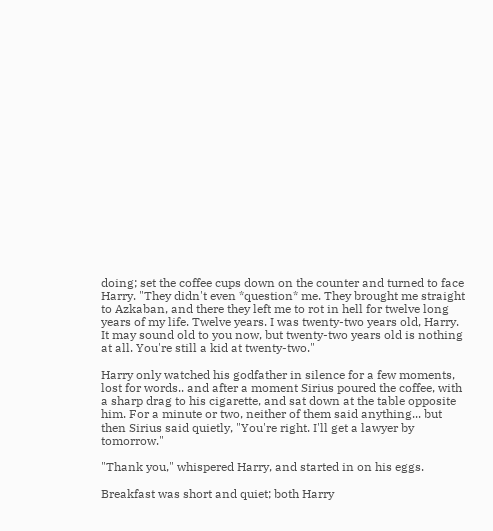doing; set the coffee cups down on the counter and turned to face Harry. "They didn't even *question* me. They brought me straight to Azkaban, and there they left me to rot in hell for twelve long years of my life. Twelve years. I was twenty-two years old, Harry. It may sound old to you now, but twenty-two years old is nothing at all. You're still a kid at twenty-two."

Harry only watched his godfather in silence for a few moments, lost for words.. and after a moment Sirius poured the coffee, with a sharp drag to his cigarette, and sat down at the table opposite him. For a minute or two, neither of them said anything... but then Sirius said quietly, "You're right. I'll get a lawyer by tomorrow."

"Thank you," whispered Harry, and started in on his eggs.

Breakfast was short and quiet; both Harry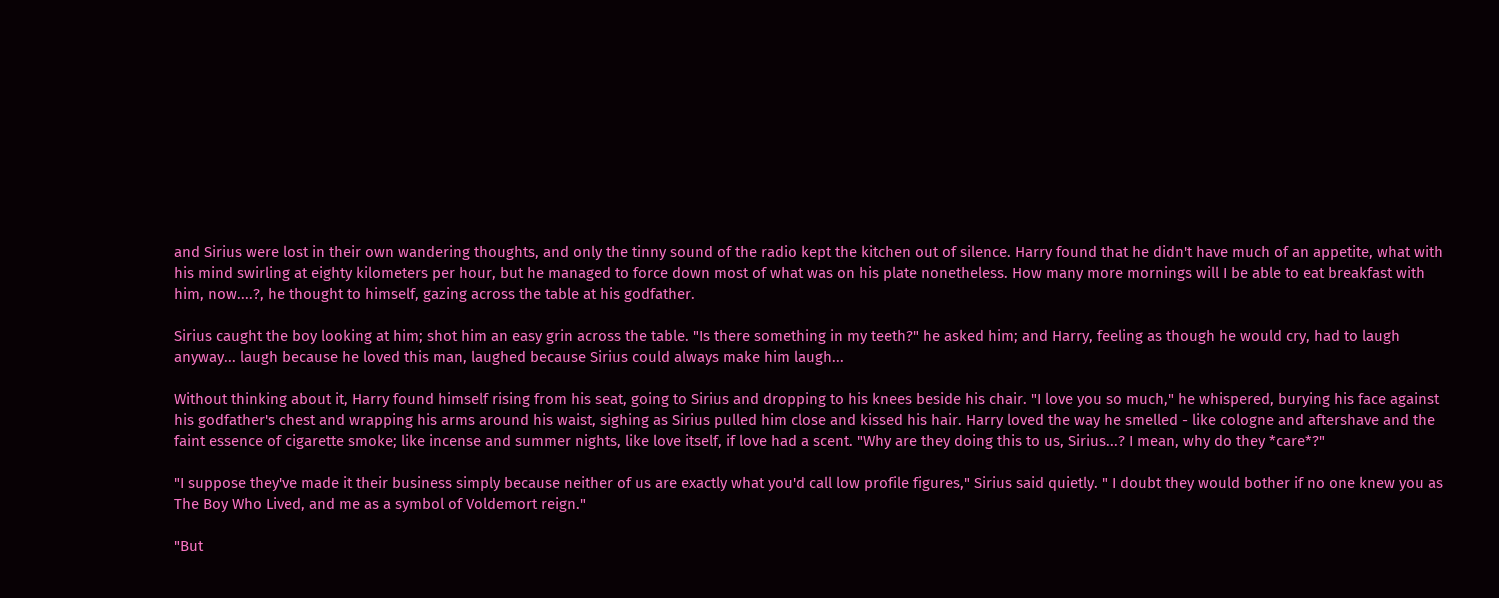and Sirius were lost in their own wandering thoughts, and only the tinny sound of the radio kept the kitchen out of silence. Harry found that he didn't have much of an appetite, what with his mind swirling at eighty kilometers per hour, but he managed to force down most of what was on his plate nonetheless. How many more mornings will I be able to eat breakfast with him, now....?, he thought to himself, gazing across the table at his godfather.

Sirius caught the boy looking at him; shot him an easy grin across the table. "Is there something in my teeth?" he asked him; and Harry, feeling as though he would cry, had to laugh anyway... laugh because he loved this man, laughed because Sirius could always make him laugh...

Without thinking about it, Harry found himself rising from his seat, going to Sirius and dropping to his knees beside his chair. "I love you so much," he whispered, burying his face against his godfather's chest and wrapping his arms around his waist, sighing as Sirius pulled him close and kissed his hair. Harry loved the way he smelled - like cologne and aftershave and the faint essence of cigarette smoke; like incense and summer nights, like love itself, if love had a scent. "Why are they doing this to us, Sirius...? I mean, why do they *care*?"

"I suppose they've made it their business simply because neither of us are exactly what you'd call low profile figures," Sirius said quietly. " I doubt they would bother if no one knew you as The Boy Who Lived, and me as a symbol of Voldemort reign."

"But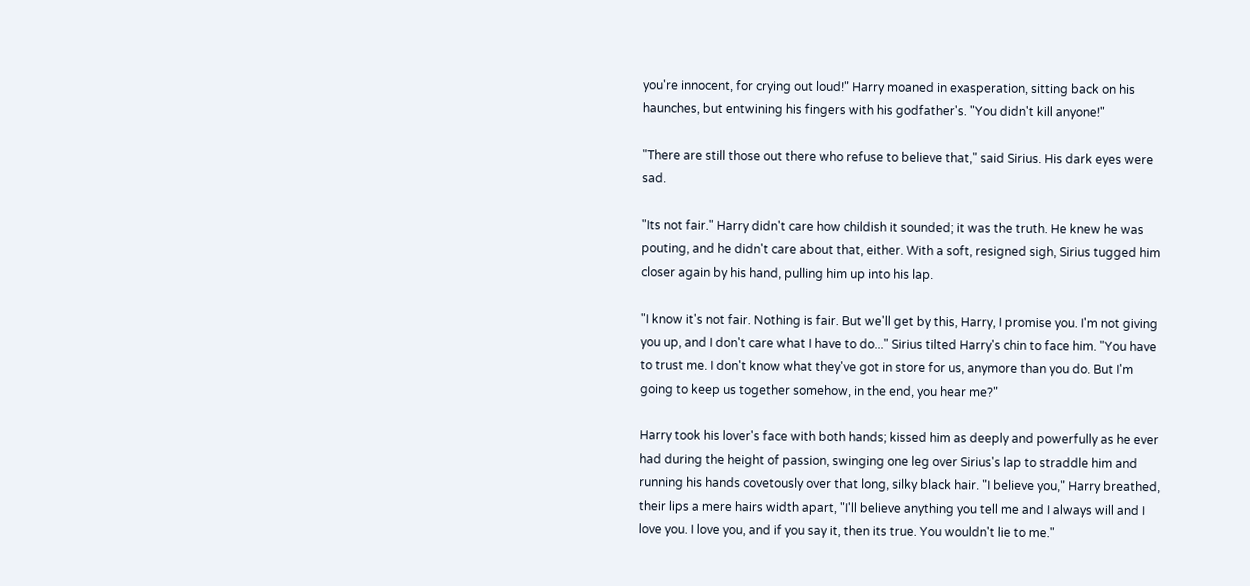you're innocent, for crying out loud!" Harry moaned in exasperation, sitting back on his haunches, but entwining his fingers with his godfather's. "You didn't kill anyone!"

"There are still those out there who refuse to believe that," said Sirius. His dark eyes were sad.

"Its not fair." Harry didn't care how childish it sounded; it was the truth. He knew he was pouting, and he didn't care about that, either. With a soft, resigned sigh, Sirius tugged him closer again by his hand, pulling him up into his lap.

"I know it's not fair. Nothing is fair. But we'll get by this, Harry, I promise you. I'm not giving you up, and I don't care what I have to do..." Sirius tilted Harry's chin to face him. "You have to trust me. I don't know what they've got in store for us, anymore than you do. But I'm going to keep us together somehow, in the end, you hear me?"

Harry took his lover's face with both hands; kissed him as deeply and powerfully as he ever had during the height of passion, swinging one leg over Sirius's lap to straddle him and running his hands covetously over that long, silky black hair. "I believe you," Harry breathed, their lips a mere hairs width apart, "I'll believe anything you tell me and I always will and I love you. I love you, and if you say it, then its true. You wouldn't lie to me."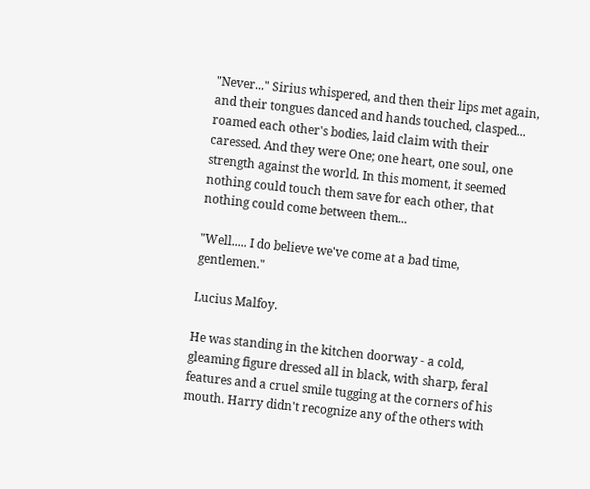"Never..." Sirius whispered, and then their lips met again, and their tongues danced and hands touched, clasped... roamed each other's bodies, laid claim with their caressed. And they were One; one heart, one soul, one strength against the world. In this moment, it seemed nothing could touch them save for each other, that nothing could come between them...

"Well..... I do believe we've come at a bad time, gentlemen."

Lucius Malfoy.

He was standing in the kitchen doorway - a cold, gleaming figure dressed all in black, with sharp, feral features and a cruel smile tugging at the corners of his mouth. Harry didn't recognize any of the others with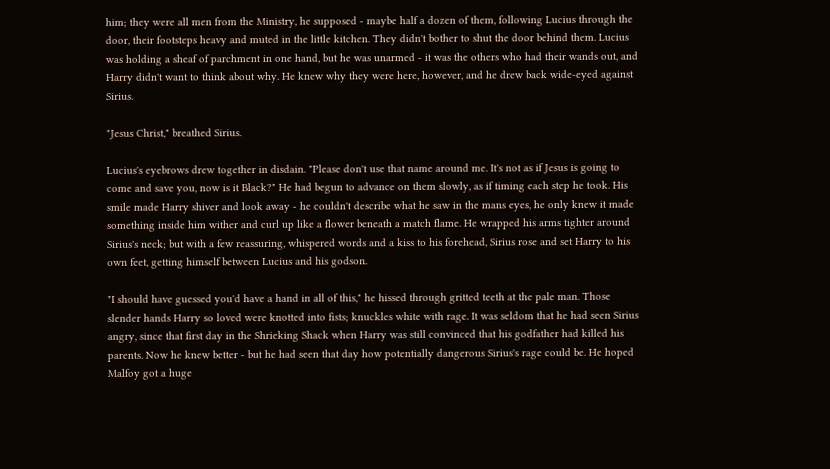him; they were all men from the Ministry, he supposed - maybe half a dozen of them, following Lucius through the door, their footsteps heavy and muted in the little kitchen. They didn't bother to shut the door behind them. Lucius was holding a sheaf of parchment in one hand, but he was unarmed - it was the others who had their wands out, and Harry didn't want to think about why. He knew why they were here, however, and he drew back wide-eyed against Sirius.

"Jesus Christ," breathed Sirius.

Lucius's eyebrows drew together in disdain. "Please don't use that name around me. It's not as if Jesus is going to come and save you, now is it Black?" He had begun to advance on them slowly, as if timing each step he took. His smile made Harry shiver and look away - he couldn't describe what he saw in the mans eyes, he only knew it made something inside him wither and curl up like a flower beneath a match flame. He wrapped his arms tighter around Sirius's neck; but with a few reassuring, whispered words and a kiss to his forehead, Sirius rose and set Harry to his own feet, getting himself between Lucius and his godson.

"I should have guessed you'd have a hand in all of this," he hissed through gritted teeth at the pale man. Those slender hands Harry so loved were knotted into fists; knuckles white with rage. It was seldom that he had seen Sirius angry, since that first day in the Shrieking Shack when Harry was still convinced that his godfather had killed his parents. Now he knew better - but he had seen that day how potentially dangerous Sirius's rage could be. He hoped Malfoy got a huge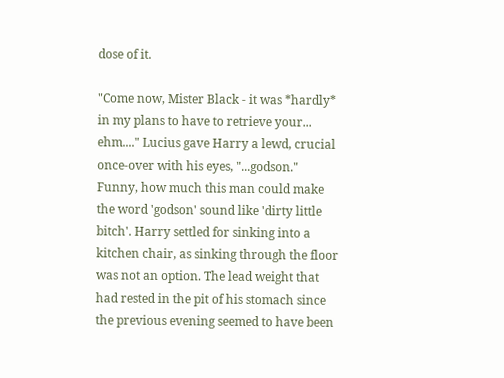dose of it.

"Come now, Mister Black - it was *hardly* in my plans to have to retrieve your... ehm...." Lucius gave Harry a lewd, crucial once-over with his eyes, "...godson." Funny, how much this man could make the word 'godson' sound like 'dirty little bitch'. Harry settled for sinking into a kitchen chair, as sinking through the floor was not an option. The lead weight that had rested in the pit of his stomach since the previous evening seemed to have been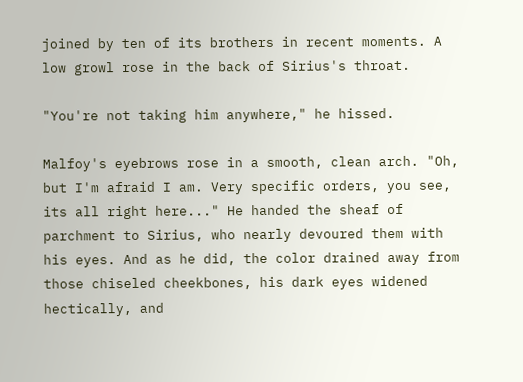joined by ten of its brothers in recent moments. A low growl rose in the back of Sirius's throat.

"You're not taking him anywhere," he hissed.

Malfoy's eyebrows rose in a smooth, clean arch. "Oh, but I'm afraid I am. Very specific orders, you see, its all right here..." He handed the sheaf of parchment to Sirius, who nearly devoured them with his eyes. And as he did, the color drained away from those chiseled cheekbones, his dark eyes widened hectically, and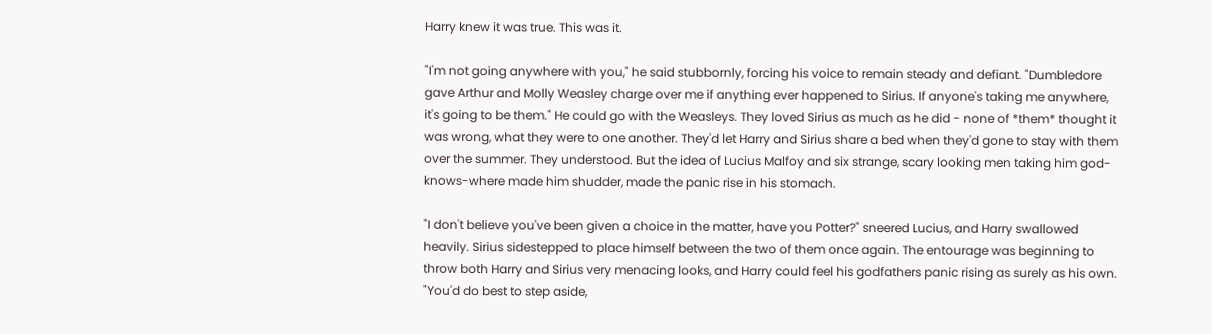Harry knew it was true. This was it.

"I'm not going anywhere with you," he said stubbornly, forcing his voice to remain steady and defiant. "Dumbledore gave Arthur and Molly Weasley charge over me if anything ever happened to Sirius. If anyone's taking me anywhere, it's going to be them." He could go with the Weasleys. They loved Sirius as much as he did - none of *them* thought it was wrong, what they were to one another. They'd let Harry and Sirius share a bed when they'd gone to stay with them over the summer. They understood. But the idea of Lucius Malfoy and six strange, scary looking men taking him god-knows-where made him shudder, made the panic rise in his stomach.

"I don't believe you've been given a choice in the matter, have you Potter?" sneered Lucius, and Harry swallowed heavily. Sirius sidestepped to place himself between the two of them once again. The entourage was beginning to throw both Harry and Sirius very menacing looks, and Harry could feel his godfathers panic rising as surely as his own. "You'd do best to step aside,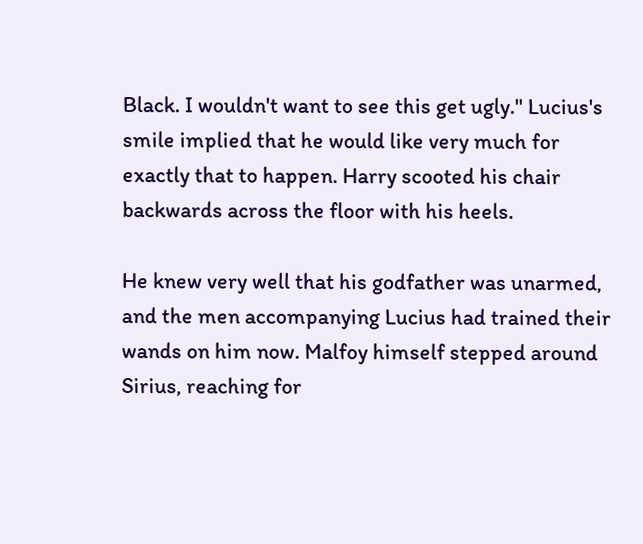Black. I wouldn't want to see this get ugly." Lucius's smile implied that he would like very much for exactly that to happen. Harry scooted his chair backwards across the floor with his heels.

He knew very well that his godfather was unarmed, and the men accompanying Lucius had trained their wands on him now. Malfoy himself stepped around Sirius, reaching for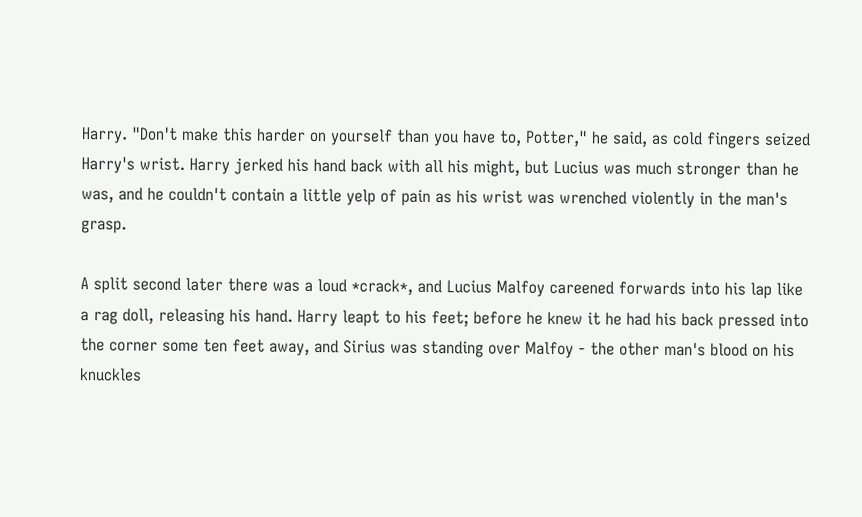Harry. "Don't make this harder on yourself than you have to, Potter," he said, as cold fingers seized Harry's wrist. Harry jerked his hand back with all his might, but Lucius was much stronger than he was, and he couldn't contain a little yelp of pain as his wrist was wrenched violently in the man's grasp.

A split second later there was a loud *crack*, and Lucius Malfoy careened forwards into his lap like a rag doll, releasing his hand. Harry leapt to his feet; before he knew it he had his back pressed into the corner some ten feet away, and Sirius was standing over Malfoy - the other man's blood on his knuckles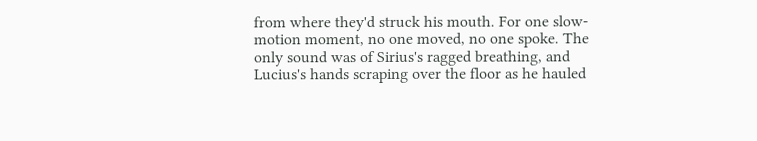from where they'd struck his mouth. For one slow-motion moment, no one moved, no one spoke. The only sound was of Sirius's ragged breathing, and Lucius's hands scraping over the floor as he hauled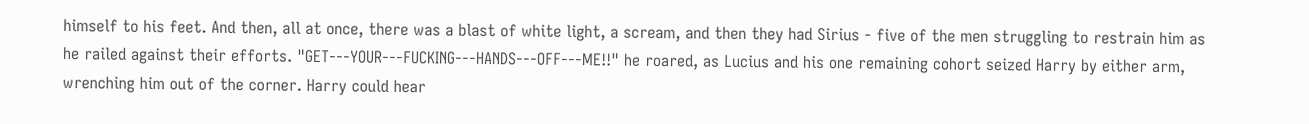himself to his feet. And then, all at once, there was a blast of white light, a scream, and then they had Sirius - five of the men struggling to restrain him as he railed against their efforts. "GET---YOUR---FUCKING---HANDS---OFF---ME!!" he roared, as Lucius and his one remaining cohort seized Harry by either arm, wrenching him out of the corner. Harry could hear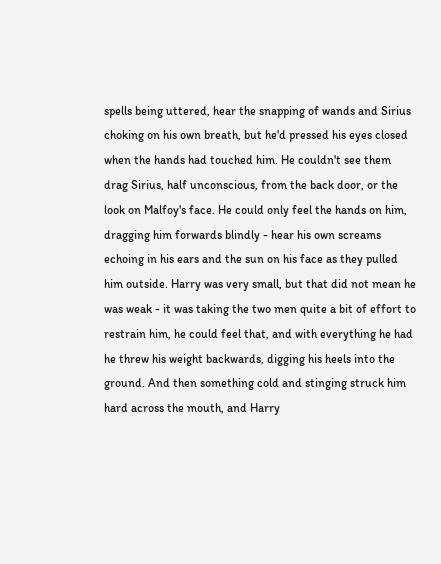spells being uttered, hear the snapping of wands and Sirius choking on his own breath, but he'd pressed his eyes closed when the hands had touched him. He couldn't see them drag Sirius, half unconscious, from the back door, or the look on Malfoy's face. He could only feel the hands on him, dragging him forwards blindly - hear his own screams echoing in his ears and the sun on his face as they pulled him outside. Harry was very small, but that did not mean he was weak - it was taking the two men quite a bit of effort to restrain him, he could feel that, and with everything he had he threw his weight backwards, digging his heels into the ground. And then something cold and stinging struck him hard across the mouth, and Harry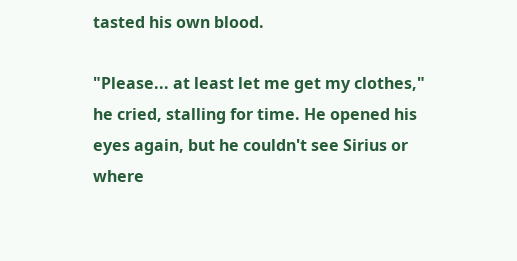tasted his own blood.

"Please... at least let me get my clothes," he cried, stalling for time. He opened his eyes again, but he couldn't see Sirius or where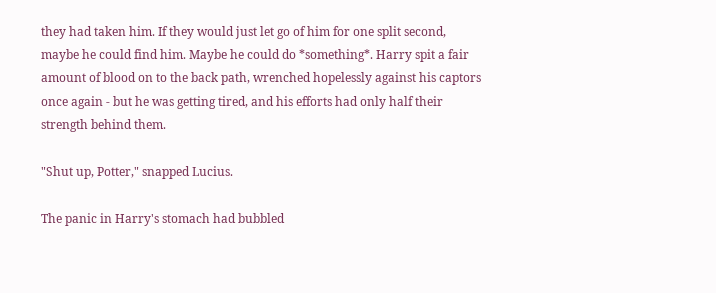they had taken him. If they would just let go of him for one split second, maybe he could find him. Maybe he could do *something*. Harry spit a fair amount of blood on to the back path, wrenched hopelessly against his captors once again - but he was getting tired, and his efforts had only half their strength behind them.

"Shut up, Potter," snapped Lucius.

The panic in Harry's stomach had bubbled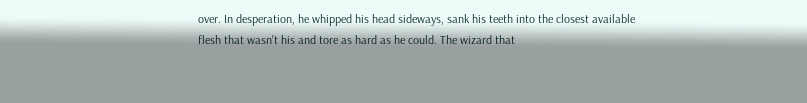over. In desperation, he whipped his head sideways, sank his teeth into the closest available flesh that wasn't his and tore as hard as he could. The wizard that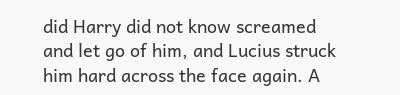did Harry did not know screamed and let go of him, and Lucius struck him hard across the face again. A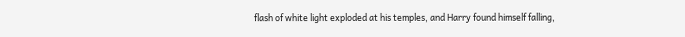flash of white light exploded at his temples, and Harry found himself falling,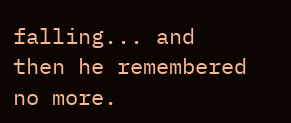falling... and then he remembered no more.